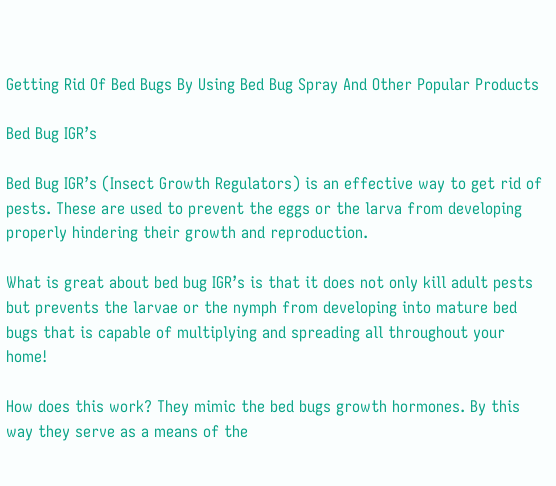Getting Rid Of Bed Bugs By Using Bed Bug Spray And Other Popular Products

Bed Bug IGR’s

Bed Bug IGR’s (Insect Growth Regulators) is an effective way to get rid of pests. These are used to prevent the eggs or the larva from developing properly hindering their growth and reproduction.

What is great about bed bug IGR’s is that it does not only kill adult pests but prevents the larvae or the nymph from developing into mature bed bugs that is capable of multiplying and spreading all throughout your home!

How does this work? They mimic the bed bugs growth hormones. By this way they serve as a means of the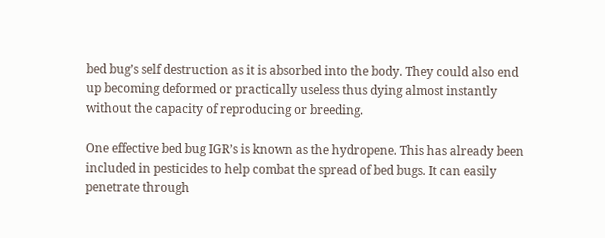bed bug’s self destruction as it is absorbed into the body. They could also end up becoming deformed or practically useless thus dying almost instantly without the capacity of reproducing or breeding.

One effective bed bug IGR’s is known as the hydropene. This has already been included in pesticides to help combat the spread of bed bugs. It can easily penetrate through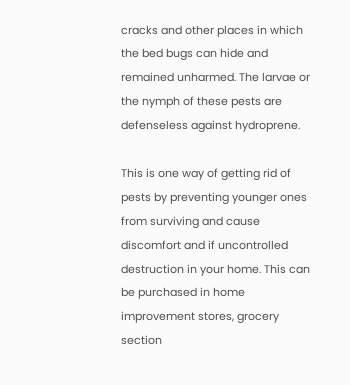cracks and other places in which the bed bugs can hide and remained unharmed. The larvae or the nymph of these pests are defenseless against hydroprene.

This is one way of getting rid of pests by preventing younger ones from surviving and cause discomfort and if uncontrolled destruction in your home. This can be purchased in home improvement stores, grocery section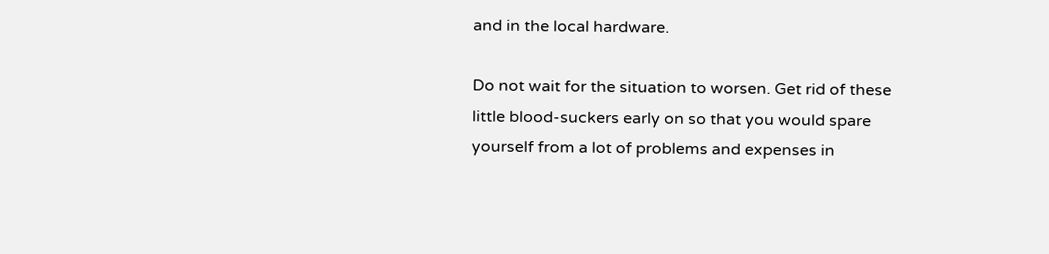and in the local hardware.

Do not wait for the situation to worsen. Get rid of these little blood-suckers early on so that you would spare yourself from a lot of problems and expenses in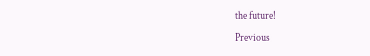the future!

Previous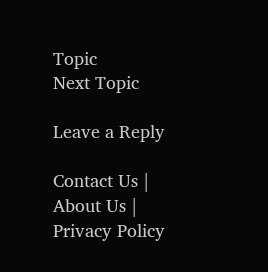Topic
Next Topic

Leave a Reply

Contact Us | About Us | Privacy Policy